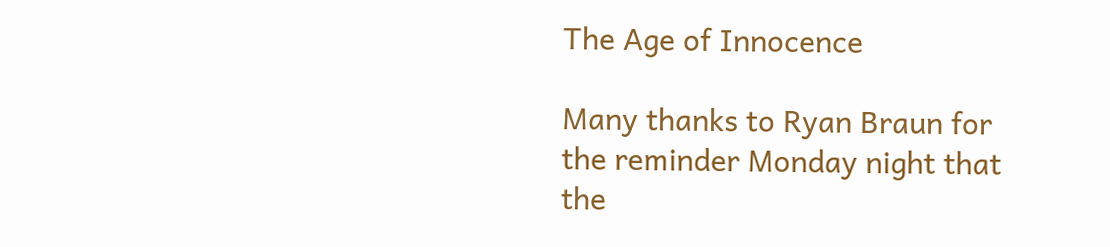The Age of Innocence

Many thanks to Ryan Braun for the reminder Monday night that the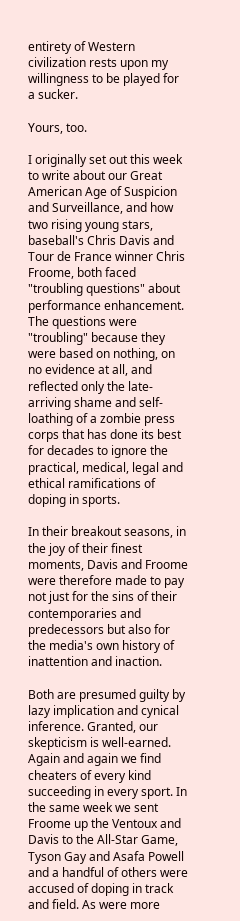entirety of Western civilization rests upon my willingness to be played for a sucker.

Yours, too.

I originally set out this week to write about our Great American Age of Suspicion and Surveillance, and how two rising young stars, baseball's Chris Davis and Tour de France winner Chris Froome, both faced "troubling questions" about performance enhancement. The questions were "troubling" because they were based on nothing, on no evidence at all, and reflected only the late-arriving shame and self-loathing of a zombie press corps that has done its best for decades to ignore the practical, medical, legal and ethical ramifications of doping in sports.

In their breakout seasons, in the joy of their finest moments, Davis and Froome were therefore made to pay not just for the sins of their contemporaries and predecessors but also for the media's own history of inattention and inaction.

Both are presumed guilty by lazy implication and cynical inference. Granted, our skepticism is well-earned. Again and again we find cheaters of every kind succeeding in every sport. In the same week we sent Froome up the Ventoux and Davis to the All-Star Game, Tyson Gay and Asafa Powell and a handful of others were accused of doping in track and field. As were more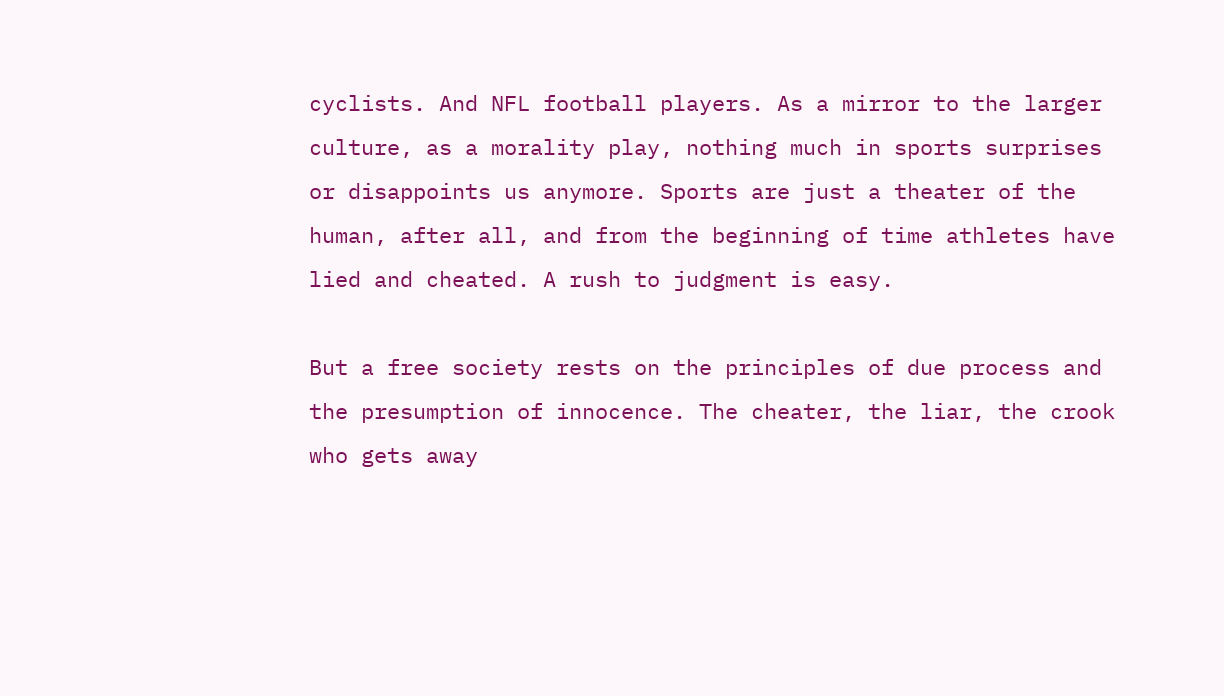cyclists. And NFL football players. As a mirror to the larger culture, as a morality play, nothing much in sports surprises or disappoints us anymore. Sports are just a theater of the human, after all, and from the beginning of time athletes have lied and cheated. A rush to judgment is easy.

But a free society rests on the principles of due process and the presumption of innocence. The cheater, the liar, the crook who gets away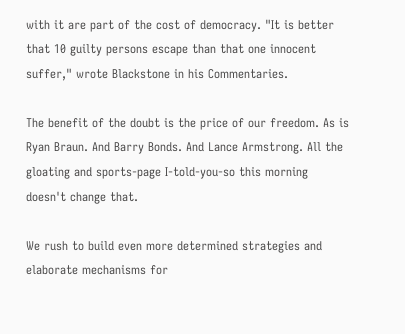with it are part of the cost of democracy. "It is better that 10 guilty persons escape than that one innocent suffer," wrote Blackstone in his Commentaries.

The benefit of the doubt is the price of our freedom. As is Ryan Braun. And Barry Bonds. And Lance Armstrong. All the gloating and sports-page I-told-you-so this morning doesn't change that.

We rush to build even more determined strategies and elaborate mechanisms for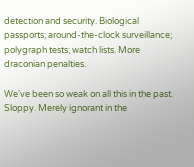detection and security. Biological passports; around-the-clock surveillance; polygraph tests; watch lists. More draconian penalties.

We've been so weak on all this in the past. Sloppy. Merely ignorant in the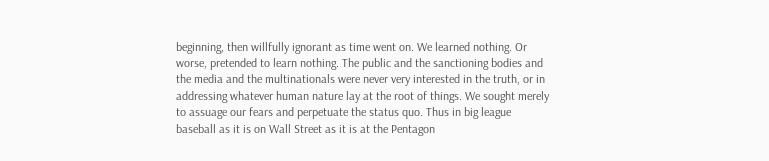beginning, then willfully ignorant as time went on. We learned nothing. Or worse, pretended to learn nothing. The public and the sanctioning bodies and the media and the multinationals were never very interested in the truth, or in addressing whatever human nature lay at the root of things. We sought merely to assuage our fears and perpetuate the status quo. Thus in big league baseball as it is on Wall Street as it is at the Pentagon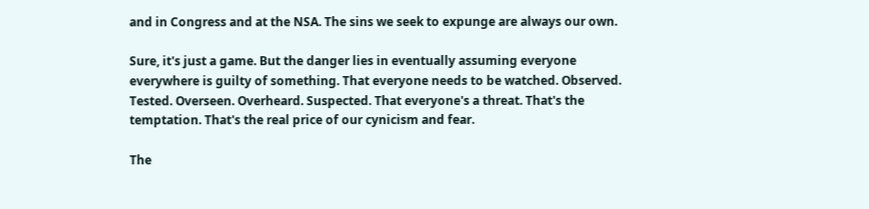and in Congress and at the NSA. The sins we seek to expunge are always our own.

Sure, it's just a game. But the danger lies in eventually assuming everyone everywhere is guilty of something. That everyone needs to be watched. Observed. Tested. Overseen. Overheard. Suspected. That everyone's a threat. That's the temptation. That's the real price of our cynicism and fear.

The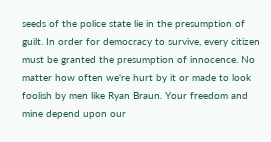seeds of the police state lie in the presumption of guilt. In order for democracy to survive, every citizen must be granted the presumption of innocence. No matter how often we're hurt by it or made to look foolish by men like Ryan Braun. Your freedom and mine depend upon our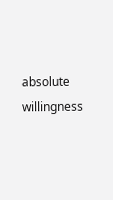absolute willingness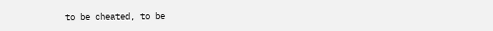to be cheated, to be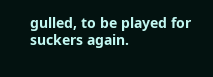gulled, to be played for suckers again.